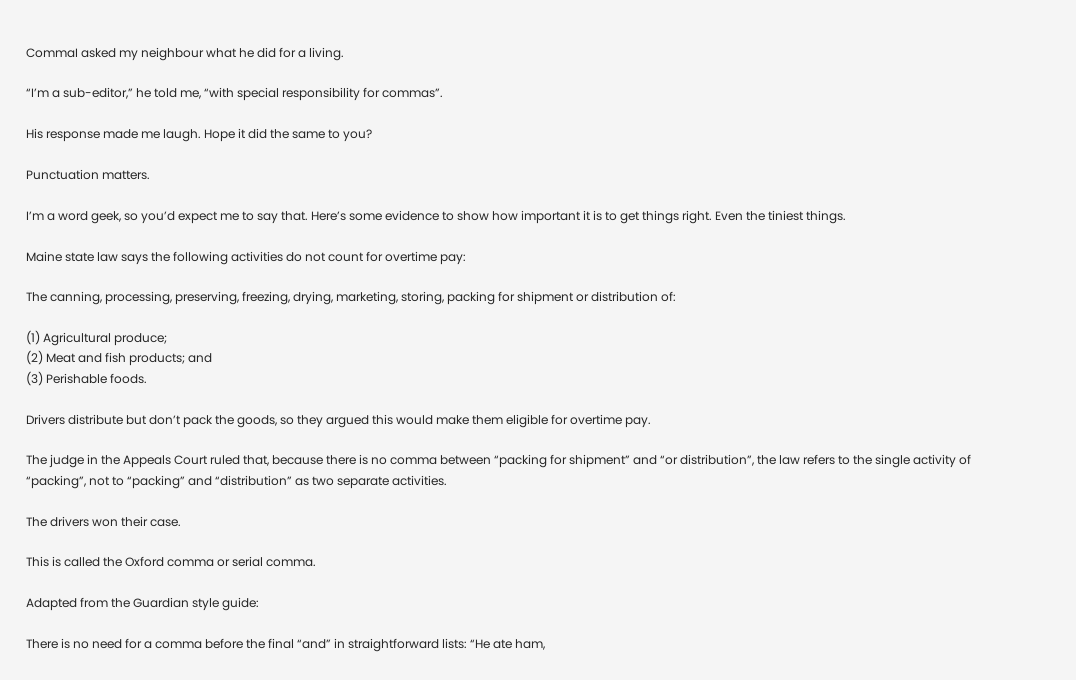CommaI asked my neighbour what he did for a living.

“I’m a sub-editor,” he told me, “with special responsibility for commas”.

His response made me laugh. Hope it did the same to you?

Punctuation matters.

I’m a word geek, so you’d expect me to say that. Here’s some evidence to show how important it is to get things right. Even the tiniest things.

Maine state law says the following activities do not count for overtime pay:

The canning, processing, preserving, freezing, drying, marketing, storing, packing for shipment or distribution of:

(1) Agricultural produce;
(2) Meat and fish products; and
(3) Perishable foods.

Drivers distribute but don’t pack the goods, so they argued this would make them eligible for overtime pay.

The judge in the Appeals Court ruled that, because there is no comma between “packing for shipment” and “or distribution”, the law refers to the single activity of “packing”, not to “packing” and “distribution” as two separate activities.

The drivers won their case.

This is called the Oxford comma or serial comma.

Adapted from the Guardian style guide:

There is no need for a comma before the final “and” in straightforward lists: “He ate ham,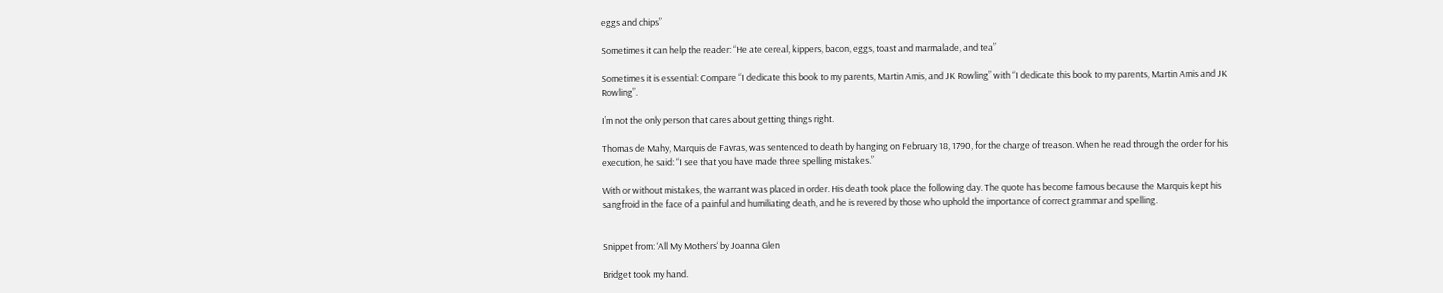eggs and chips”

Sometimes it can help the reader: “He ate cereal, kippers, bacon, eggs, toast and marmalade, and tea”

Sometimes it is essential: Compare “I dedicate this book to my parents, Martin Amis, and JK Rowling” with “I dedicate this book to my parents, Martin Amis and JK Rowling”.

I’m not the only person that cares about getting things right.

Thomas de Mahy, Marquis de Favras, was sentenced to death by hanging on February 18, 1790, for the charge of treason. When he read through the order for his execution, he said: “I see that you have made three spelling mistakes.”

With or without mistakes, the warrant was placed in order. His death took place the following day. The quote has become famous because the Marquis kept his sangfroid in the face of a painful and humiliating death, and he is revered by those who uphold the importance of correct grammar and spelling.


Snippet from: ‘All My Mothers‘ by Joanna Glen

Bridget took my hand.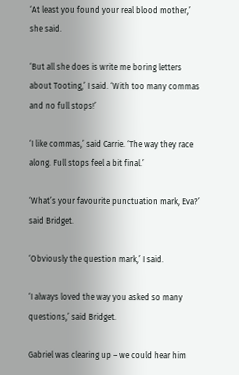‘At least you found your real blood mother,’ she said.

‘But all she does is write me boring letters about Tooting,’ I said. ‘With too many commas and no full stops!’

‘I like commas,’ said Carrie. ‘The way they race along. Full stops feel a bit final.’

‘What’s your favourite punctuation mark, Eva?’ said Bridget.

‘Obviously the question mark,’ I said.

‘I always loved the way you asked so many questions,’ said Bridget.

Gabriel was clearing up – we could hear him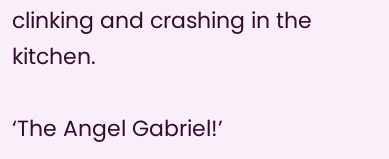clinking and crashing in the kitchen.

‘The Angel Gabriel!’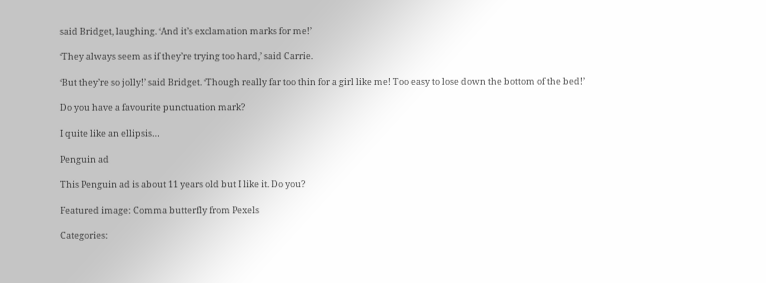said Bridget, laughing. ‘And it’s exclamation marks for me!’

‘They always seem as if they’re trying too hard,’ said Carrie.

‘But they’re so jolly!’ said Bridget. ‘Though really far too thin for a girl like me! Too easy to lose down the bottom of the bed!’

Do you have a favourite punctuation mark?

I quite like an ellipsis…

Penguin ad

This Penguin ad is about 11 years old but I like it. Do you?

Featured image: Comma butterfly from Pexels

Categories: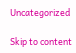Uncategorized

Skip to content